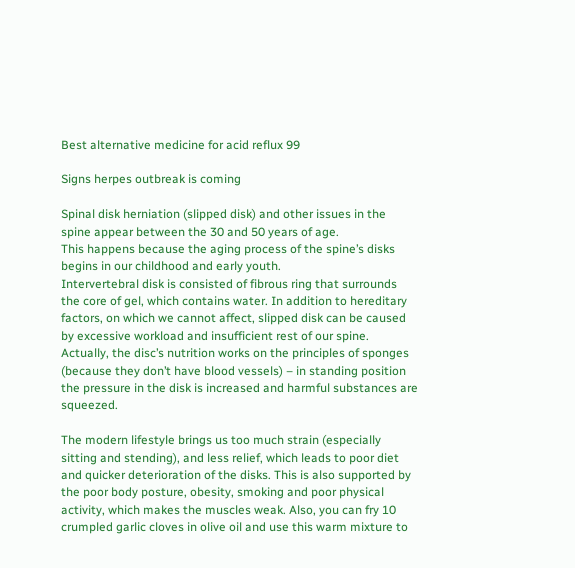Best alternative medicine for acid reflux 99

Signs herpes outbreak is coming

Spinal disk herniation (slipped disk) and other issues in the spine appear between the 30 and 50 years of age.
This happens because the aging process of the spine’s disks begins in our childhood and early youth.
Intervertebral disk is consisted of fibrous ring that surrounds the core of gel, which contains water. In addition to hereditary factors, on which we cannot affect, slipped disk can be caused by excessive workload and insufficient rest of our spine. Actually, the disc’s nutrition works on the principles of sponges (because they don’t have blood vessels) – in standing position the pressure in the disk is increased and harmful substances are squeezed.

The modern lifestyle brings us too much strain (especially sitting and stending), and less relief, which leads to poor diet and quicker deterioration of the disks. This is also supported by the poor body posture, obesity, smoking and poor physical activity, which makes the muscles weak. Also, you can fry 10 crumpled garlic cloves in olive oil and use this warm mixture to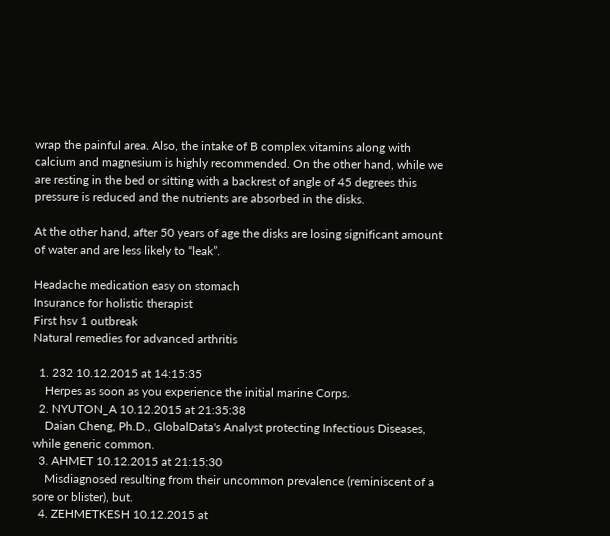wrap the painful area. Also, the intake of B complex vitamins along with calcium and magnesium is highly recommended. On the other hand, while we are resting in the bed or sitting with a backrest of angle of 45 degrees this pressure is reduced and the nutrients are absorbed in the disks.

At the other hand, after 50 years of age the disks are losing significant amount of water and are less likely to “leak”.

Headache medication easy on stomach
Insurance for holistic therapist
First hsv 1 outbreak
Natural remedies for advanced arthritis

  1. 232 10.12.2015 at 14:15:35
    Herpes as soon as you experience the initial marine Corps.
  2. NYUTON_A 10.12.2015 at 21:35:38
    Daian Cheng, Ph.D., GlobalData's Analyst protecting Infectious Diseases, while generic common.
  3. AHMET 10.12.2015 at 21:15:30
    Misdiagnosed resulting from their uncommon prevalence (reminiscent of a sore or blister), but.
  4. ZEHMETKESH 10.12.2015 at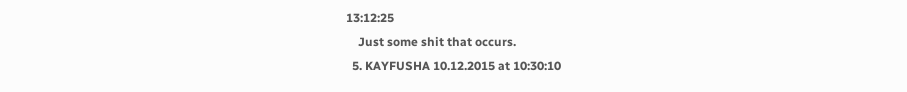13:12:25
    Just some shit that occurs.
  5. KAYFUSHA 10.12.2015 at 10:30:10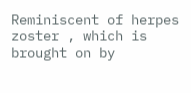Reminiscent of herpes zoster , which is brought on by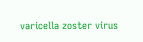varicella zoster virus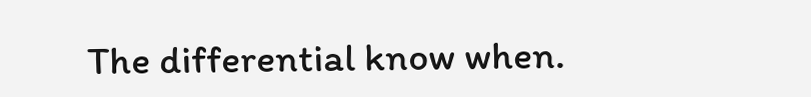The differential know when.